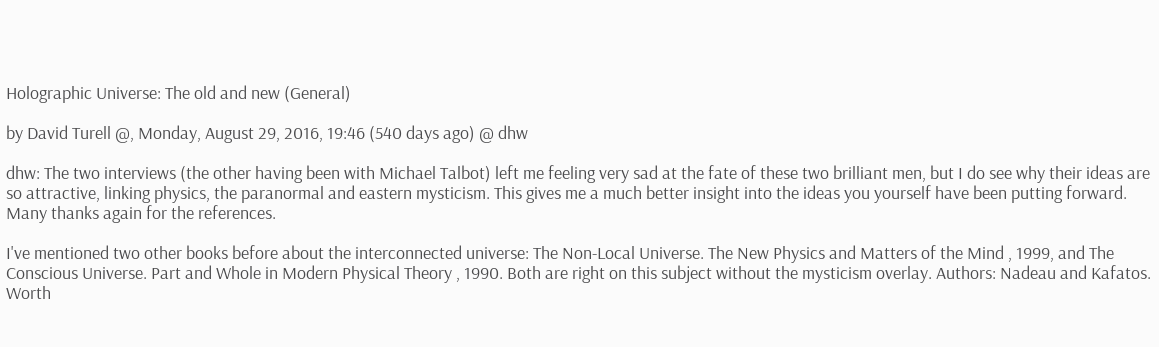Holographic Universe: The old and new (General)

by David Turell @, Monday, August 29, 2016, 19:46 (540 days ago) @ dhw

dhw: The two interviews (the other having been with Michael Talbot) left me feeling very sad at the fate of these two brilliant men, but I do see why their ideas are so attractive, linking physics, the paranormal and eastern mysticism. This gives me a much better insight into the ideas you yourself have been putting forward. Many thanks again for the references.

I've mentioned two other books before about the interconnected universe: The Non-Local Universe. The New Physics and Matters of the Mind , 1999, and The Conscious Universe. Part and Whole in Modern Physical Theory , 1990. Both are right on this subject without the mysticism overlay. Authors: Nadeau and Kafatos. Worth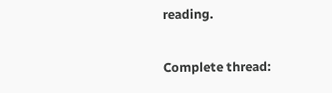reading.

Complete thread: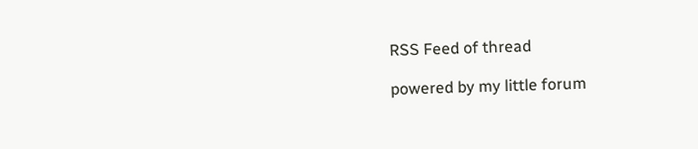RSS Feed of thread

powered by my little forum